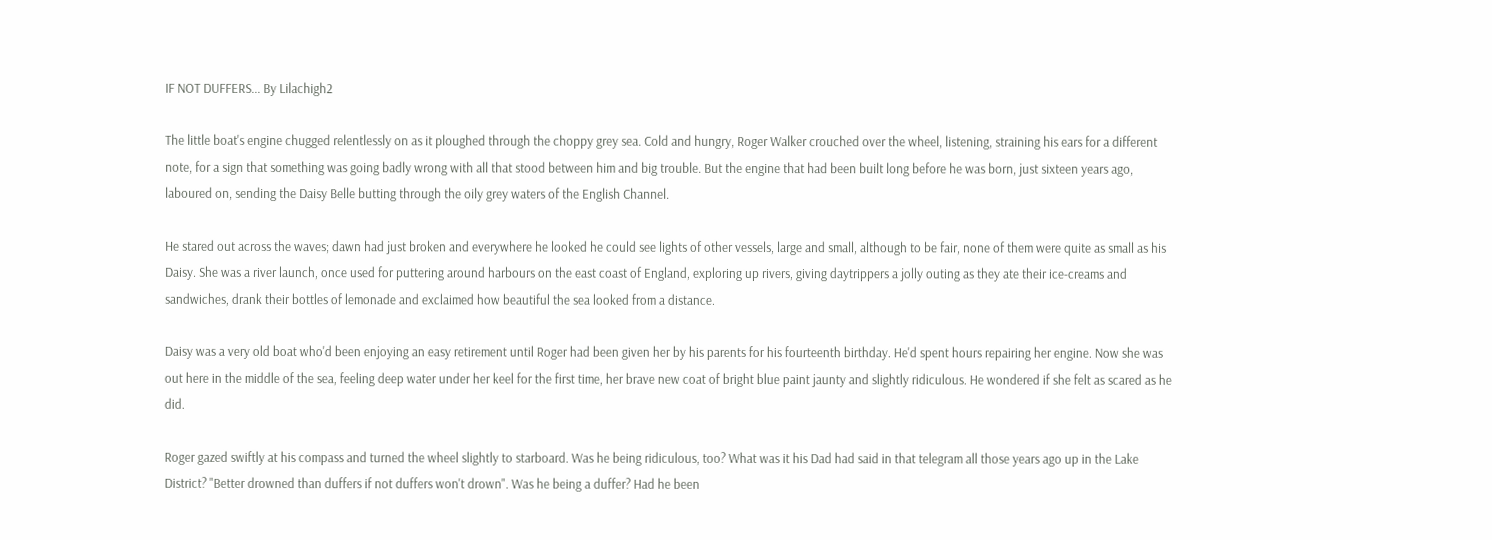IF NOT DUFFERS... By Lilachigh2

The little boat's engine chugged relentlessly on as it ploughed through the choppy grey sea. Cold and hungry, Roger Walker crouched over the wheel, listening, straining his ears for a different note, for a sign that something was going badly wrong with all that stood between him and big trouble. But the engine that had been built long before he was born, just sixteen years ago, laboured on, sending the Daisy Belle butting through the oily grey waters of the English Channel.

He stared out across the waves; dawn had just broken and everywhere he looked he could see lights of other vessels, large and small, although to be fair, none of them were quite as small as his Daisy. She was a river launch, once used for puttering around harbours on the east coast of England, exploring up rivers, giving daytrippers a jolly outing as they ate their ice-creams and sandwiches, drank their bottles of lemonade and exclaimed how beautiful the sea looked from a distance.

Daisy was a very old boat who'd been enjoying an easy retirement until Roger had been given her by his parents for his fourteenth birthday. He'd spent hours repairing her engine. Now she was out here in the middle of the sea, feeling deep water under her keel for the first time, her brave new coat of bright blue paint jaunty and slightly ridiculous. He wondered if she felt as scared as he did.

Roger gazed swiftly at his compass and turned the wheel slightly to starboard. Was he being ridiculous, too? What was it his Dad had said in that telegram all those years ago up in the Lake District? "Better drowned than duffers if not duffers won't drown". Was he being a duffer? Had he been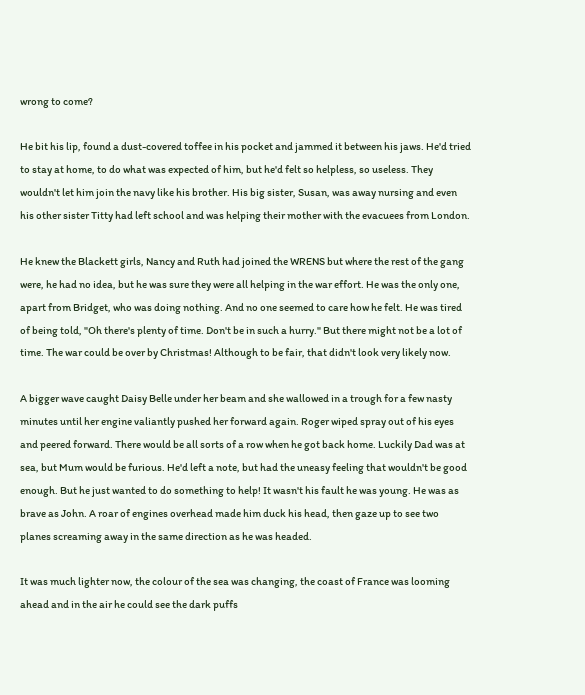wrong to come?

He bit his lip, found a dust-covered toffee in his pocket and jammed it between his jaws. He'd tried to stay at home, to do what was expected of him, but he'd felt so helpless, so useless. They wouldn't let him join the navy like his brother. His big sister, Susan, was away nursing and even his other sister Titty had left school and was helping their mother with the evacuees from London.

He knew the Blackett girls, Nancy and Ruth had joined the WRENS but where the rest of the gang were, he had no idea, but he was sure they were all helping in the war effort. He was the only one, apart from Bridget, who was doing nothing. And no one seemed to care how he felt. He was tired of being told, "Oh there's plenty of time. Don't be in such a hurry." But there might not be a lot of time. The war could be over by Christmas! Although to be fair, that didn't look very likely now.

A bigger wave caught Daisy Belle under her beam and she wallowed in a trough for a few nasty minutes until her engine valiantly pushed her forward again. Roger wiped spray out of his eyes and peered forward. There would be all sorts of a row when he got back home. Luckily Dad was at sea, but Mum would be furious. He'd left a note, but had the uneasy feeling that wouldn't be good enough. But he just wanted to do something to help! It wasn't his fault he was young. He was as brave as John. A roar of engines overhead made him duck his head, then gaze up to see two planes screaming away in the same direction as he was headed.

It was much lighter now, the colour of the sea was changing, the coast of France was looming ahead and in the air he could see the dark puffs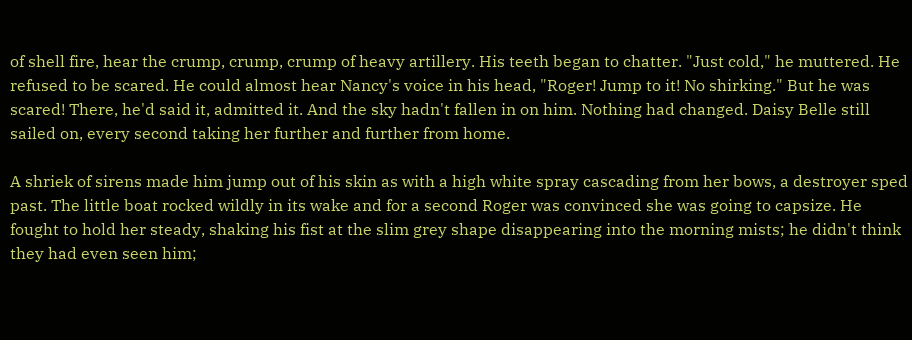of shell fire, hear the crump, crump, crump of heavy artillery. His teeth began to chatter. "Just cold," he muttered. He refused to be scared. He could almost hear Nancy's voice in his head, "Roger! Jump to it! No shirking." But he was scared! There, he'd said it, admitted it. And the sky hadn't fallen in on him. Nothing had changed. Daisy Belle still sailed on, every second taking her further and further from home.

A shriek of sirens made him jump out of his skin as with a high white spray cascading from her bows, a destroyer sped past. The little boat rocked wildly in its wake and for a second Roger was convinced she was going to capsize. He fought to hold her steady, shaking his fist at the slim grey shape disappearing into the morning mists; he didn't think they had even seen him;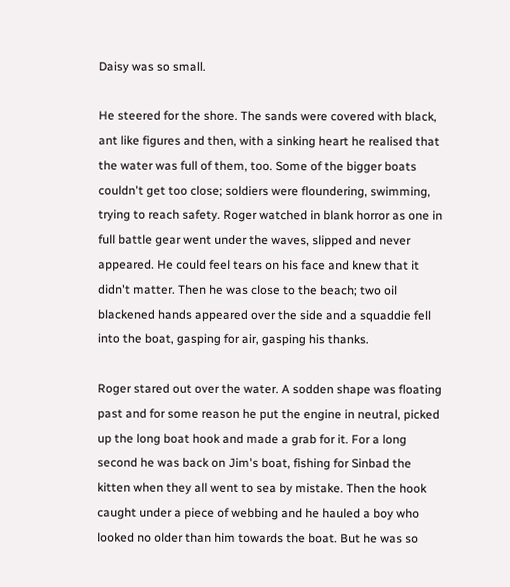Daisy was so small.

He steered for the shore. The sands were covered with black, ant like figures and then, with a sinking heart he realised that the water was full of them, too. Some of the bigger boats couldn't get too close; soldiers were floundering, swimming, trying to reach safety. Roger watched in blank horror as one in full battle gear went under the waves, slipped and never appeared. He could feel tears on his face and knew that it didn't matter. Then he was close to the beach; two oil blackened hands appeared over the side and a squaddie fell into the boat, gasping for air, gasping his thanks.

Roger stared out over the water. A sodden shape was floating past and for some reason he put the engine in neutral, picked up the long boat hook and made a grab for it. For a long second he was back on Jim's boat, fishing for Sinbad the kitten when they all went to sea by mistake. Then the hook caught under a piece of webbing and he hauled a boy who looked no older than him towards the boat. But he was so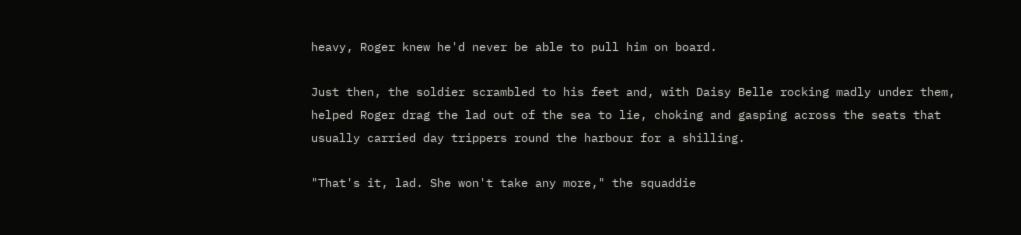heavy, Roger knew he'd never be able to pull him on board.

Just then, the soldier scrambled to his feet and, with Daisy Belle rocking madly under them, helped Roger drag the lad out of the sea to lie, choking and gasping across the seats that usually carried day trippers round the harbour for a shilling.

"That's it, lad. She won't take any more," the squaddie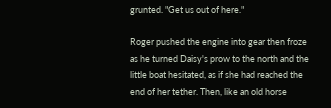grunted. "Get us out of here."

Roger pushed the engine into gear then froze as he turned Daisy's prow to the north and the little boat hesitated, as if she had reached the end of her tether. Then, like an old horse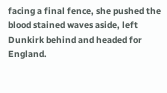facing a final fence, she pushed the blood stained waves aside, left Dunkirk behind and headed for England.